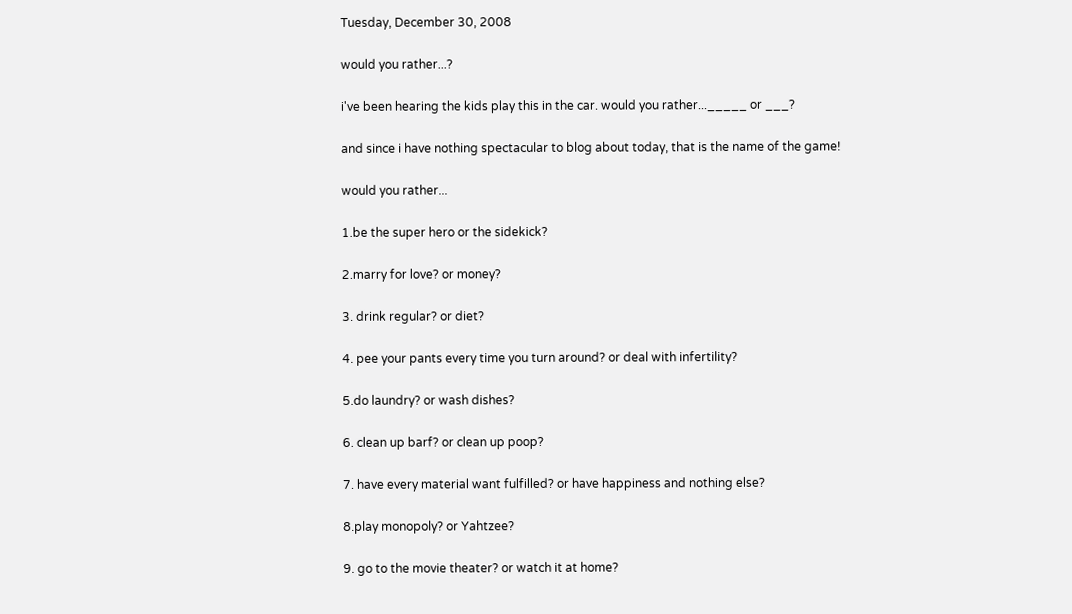Tuesday, December 30, 2008

would you rather...?

i've been hearing the kids play this in the car. would you rather..._____ or ___?

and since i have nothing spectacular to blog about today, that is the name of the game!

would you rather...

1.be the super hero or the sidekick?

2.marry for love? or money?

3. drink regular? or diet?

4. pee your pants every time you turn around? or deal with infertility?

5.do laundry? or wash dishes?

6. clean up barf? or clean up poop?

7. have every material want fulfilled? or have happiness and nothing else?

8.play monopoly? or Yahtzee?

9. go to the movie theater? or watch it at home?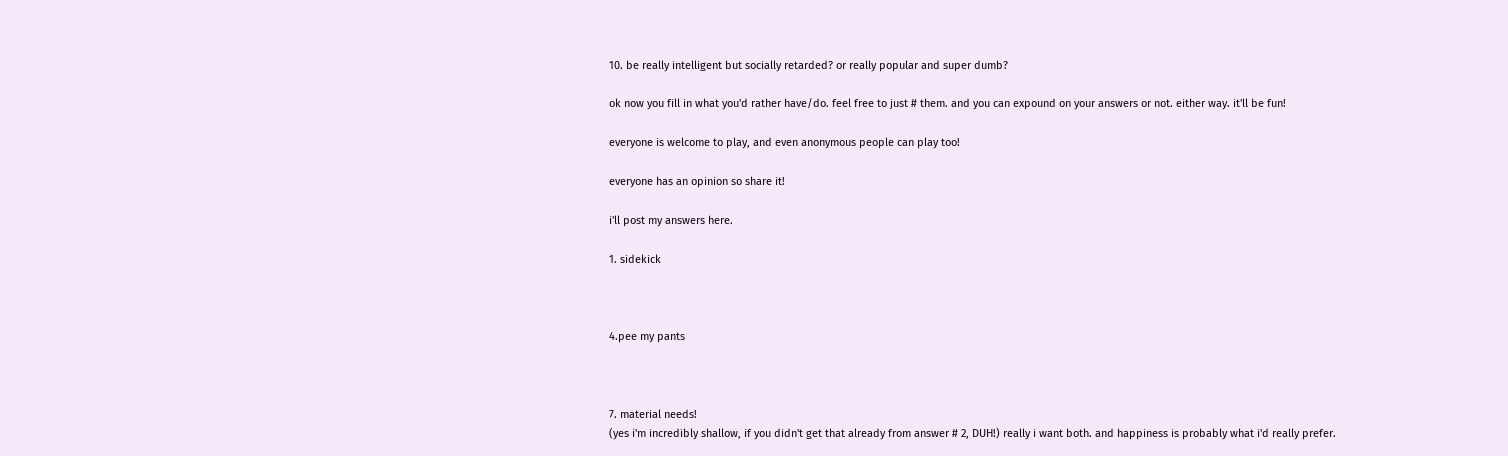10. be really intelligent but socially retarded? or really popular and super dumb?

ok now you fill in what you'd rather have/do. feel free to just # them. and you can expound on your answers or not. either way. it'll be fun!

everyone is welcome to play, and even anonymous people can play too!

everyone has an opinion so share it!

i'll post my answers here.

1. sidekick



4.pee my pants



7. material needs!
(yes i'm incredibly shallow, if you didn't get that already from answer # 2, DUH!) really i want both. and happiness is probably what i'd really prefer.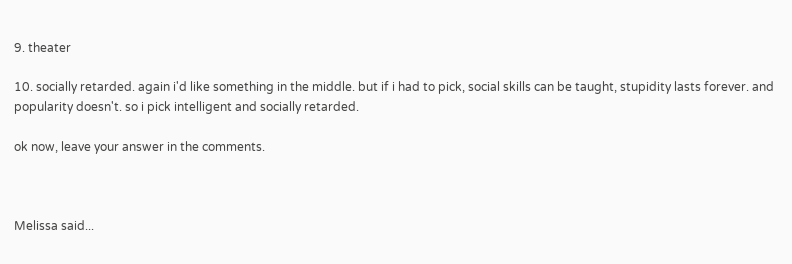9. theater

10. socially retarded. again i'd like something in the middle. but if i had to pick, social skills can be taught, stupidity lasts forever. and popularity doesn't. so i pick intelligent and socially retarded.

ok now, leave your answer in the comments.



Melissa said...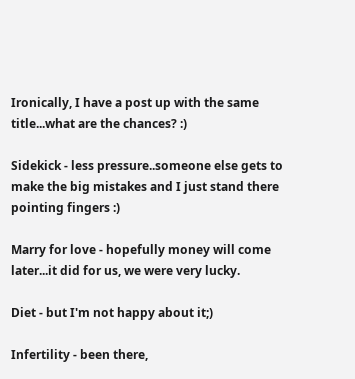Ironically, I have a post up with the same title...what are the chances? :)

Sidekick - less pressure..someone else gets to make the big mistakes and I just stand there pointing fingers :)

Marry for love - hopefully money will come later...it did for us, we were very lucky.

Diet - but I'm not happy about it;)

Infertility - been there,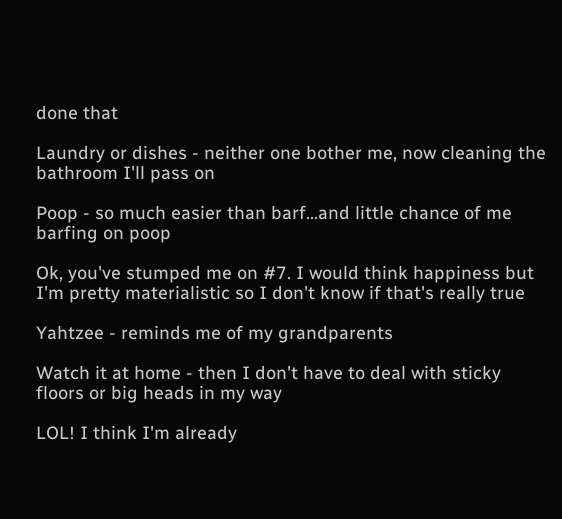done that

Laundry or dishes - neither one bother me, now cleaning the bathroom I'll pass on

Poop - so much easier than barf...and little chance of me barfing on poop

Ok, you've stumped me on #7. I would think happiness but I'm pretty materialistic so I don't know if that's really true

Yahtzee - reminds me of my grandparents

Watch it at home - then I don't have to deal with sticky floors or big heads in my way

LOL! I think I'm already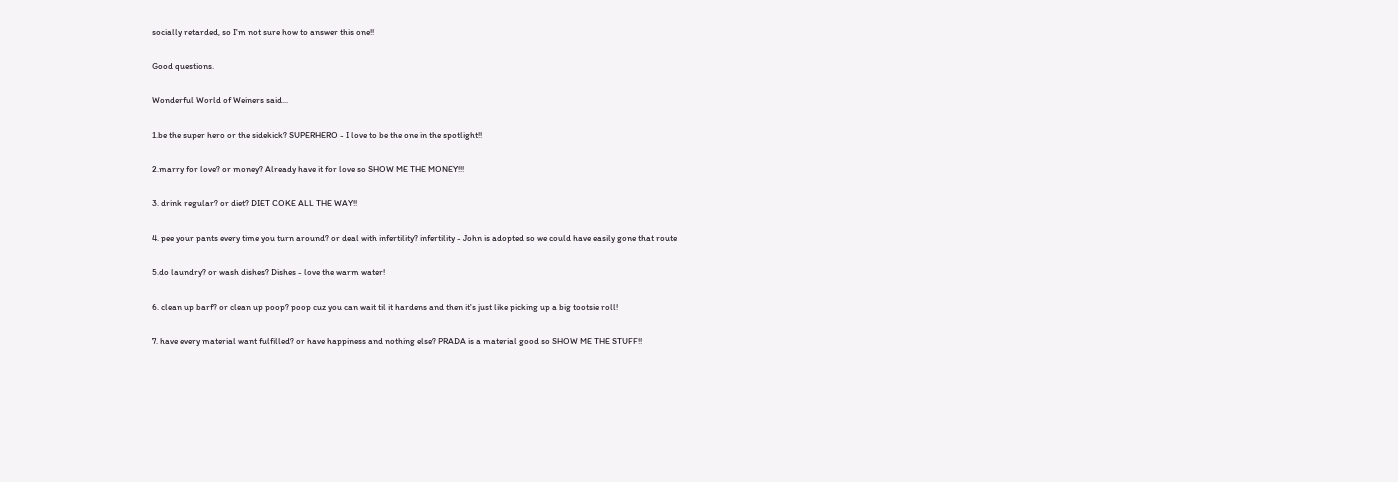socially retarded, so I'm not sure how to answer this one!!

Good questions.

Wonderful World of Weiners said...

1.be the super hero or the sidekick? SUPERHERO - I love to be the one in the spotlight!!

2.marry for love? or money? Already have it for love so SHOW ME THE MONEY!!!

3. drink regular? or diet? DIET COKE ALL THE WAY!!

4. pee your pants every time you turn around? or deal with infertility? infertility - John is adopted so we could have easily gone that route

5.do laundry? or wash dishes? Dishes - love the warm water!

6. clean up barf? or clean up poop? poop cuz you can wait til it hardens and then it's just like picking up a big tootsie roll!

7. have every material want fulfilled? or have happiness and nothing else? PRADA is a material good so SHOW ME THE STUFF!!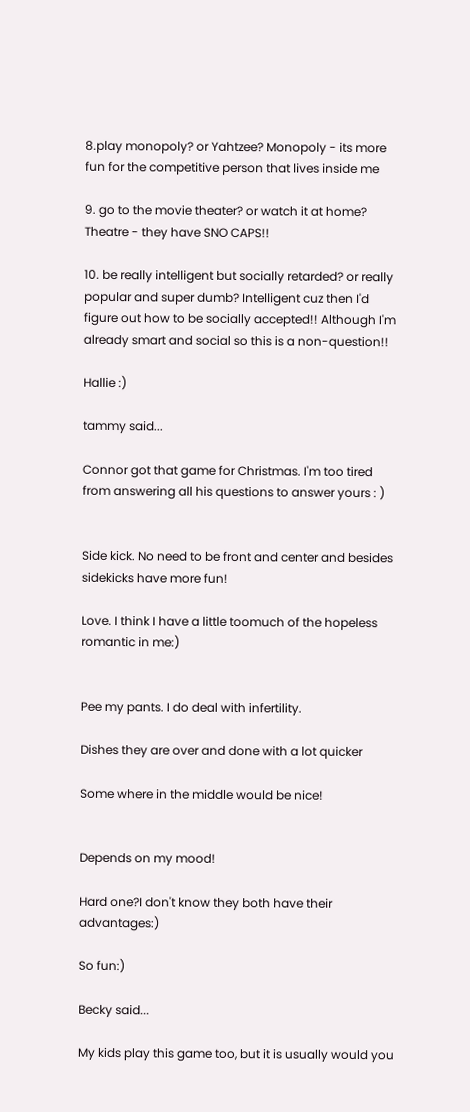8.play monopoly? or Yahtzee? Monopoly - its more fun for the competitive person that lives inside me

9. go to the movie theater? or watch it at home? Theatre - they have SNO CAPS!!

10. be really intelligent but socially retarded? or really popular and super dumb? Intelligent cuz then I'd figure out how to be socially accepted!! Although I'm already smart and social so this is a non-question!!

Hallie :)

tammy said...

Connor got that game for Christmas. I'm too tired from answering all his questions to answer yours : )


Side kick. No need to be front and center and besides sidekicks have more fun!

Love. I think I have a little toomuch of the hopeless romantic in me:)


Pee my pants. I do deal with infertility.

Dishes they are over and done with a lot quicker

Some where in the middle would be nice!


Depends on my mood!

Hard one?I don't know they both have their advantages:)

So fun:)

Becky said...

My kids play this game too, but it is usually would you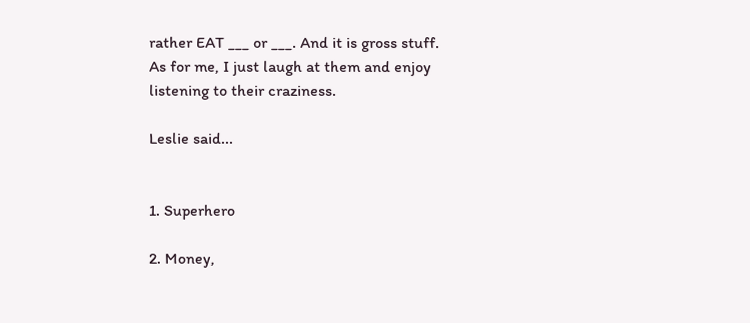rather EAT ___ or ___. And it is gross stuff. As for me, I just laugh at them and enjoy listening to their craziness.

Leslie said...


1. Superhero

2. Money,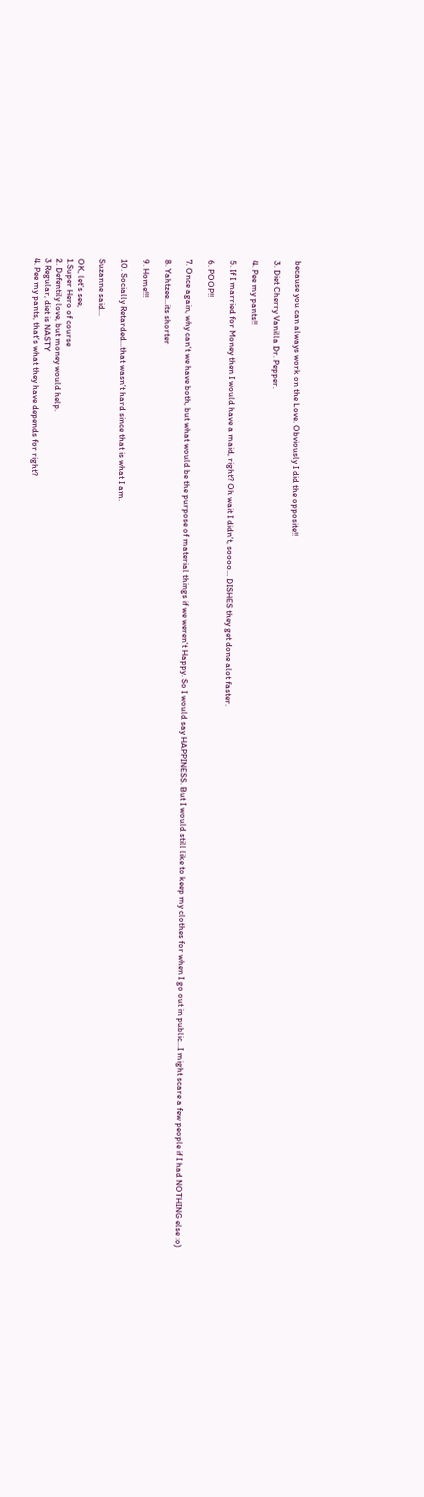because you can always work on the Love. Obviously I did the opposite!!

3. Diet Cherry Vanilla Dr. Pepper.

4. Pee my pants!!

5. If I married for Money then I would have a maid, right? Oh wait I didn't, soooo... DISHES they get done alot faster.

6. POOP!!

7. Once again, why can't we have both, but what would be the purpose of material things if we weren't Happy. So I would say HAPPINESS. But I would still like to keep my clothes for when I go out in public...I might scare a few people if I had NOTHING else :o)

8. Yahtzee...its shorter

9. Home!!!

10. Socially Retarded...that wasn't hard since that is what I am.

Suzanne said...

OK, let's see,
1.Super Hero of course
2. Defentily love, but money would help.
3 Regular, diet is NASTY
4. Pee my pants, that's what they have depends for right?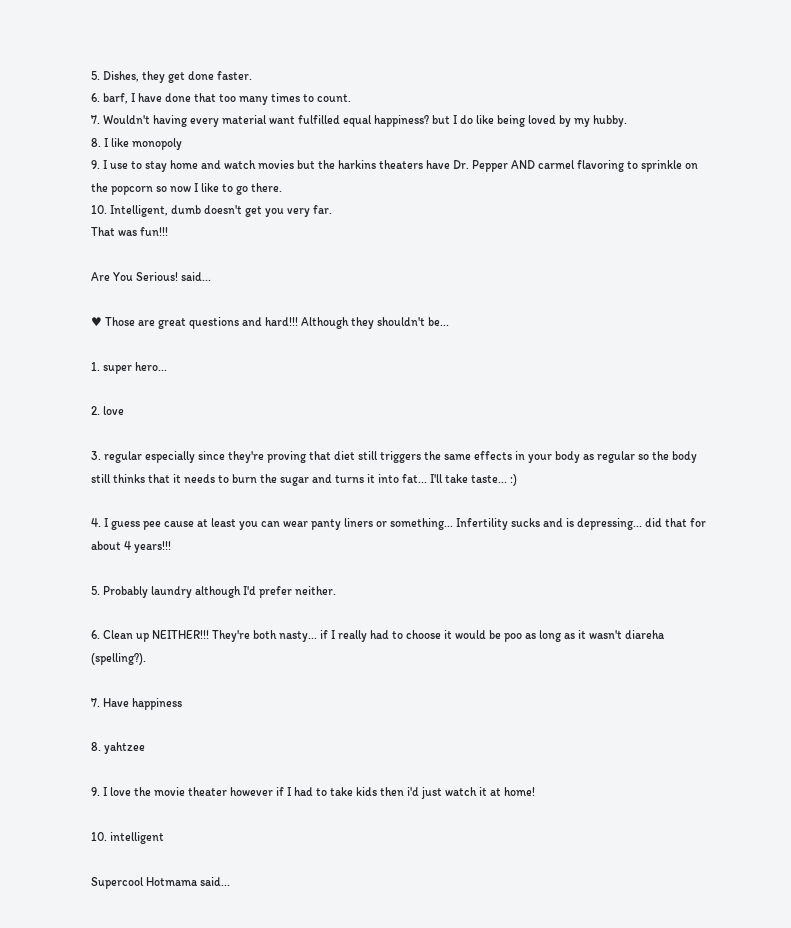5. Dishes, they get done faster.
6. barf, I have done that too many times to count.
7. Wouldn't having every material want fulfilled equal happiness? but I do like being loved by my hubby.
8. I like monopoly
9. I use to stay home and watch movies but the harkins theaters have Dr. Pepper AND carmel flavoring to sprinkle on the popcorn so now I like to go there.
10. Intelligent, dumb doesn't get you very far.
That was fun!!!

Are You Serious! said...

♥ Those are great questions and hard!!! Although they shouldn't be...

1. super hero...

2. love

3. regular especially since they're proving that diet still triggers the same effects in your body as regular so the body still thinks that it needs to burn the sugar and turns it into fat... I'll take taste... :)

4. I guess pee cause at least you can wear panty liners or something... Infertility sucks and is depressing... did that for about 4 years!!!

5. Probably laundry although I'd prefer neither.

6. Clean up NEITHER!!! They're both nasty... if I really had to choose it would be poo as long as it wasn't diareha (spelling?).

7. Have happiness

8. yahtzee

9. I love the movie theater however if I had to take kids then i'd just watch it at home!

10. intelligent

Supercool Hotmama said...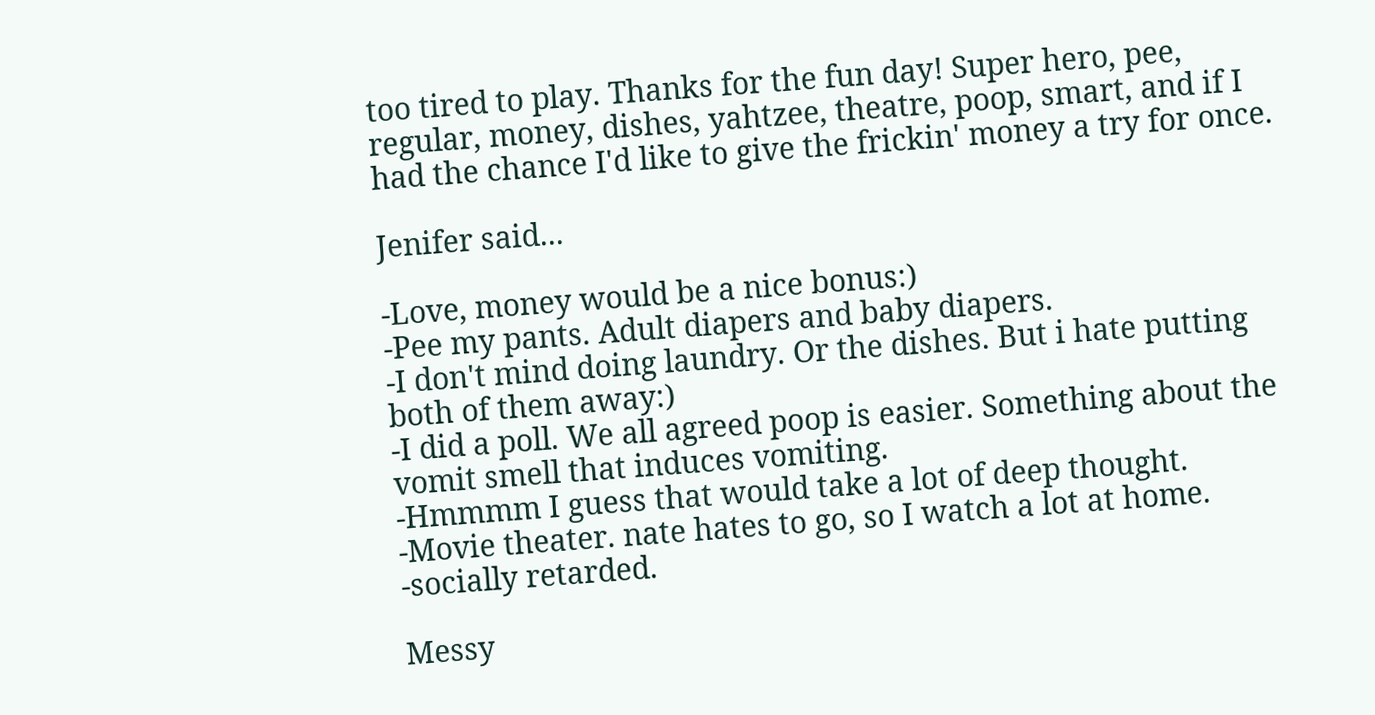too tired to play. Thanks for the fun day! Super hero, pee, regular, money, dishes, yahtzee, theatre, poop, smart, and if I had the chance I'd like to give the frickin' money a try for once.

Jenifer said...

-Love, money would be a nice bonus:)
-Pee my pants. Adult diapers and baby diapers.
-I don't mind doing laundry. Or the dishes. But i hate putting both of them away:)
-I did a poll. We all agreed poop is easier. Something about the vomit smell that induces vomiting.
-Hmmmm I guess that would take a lot of deep thought.
-Movie theater. nate hates to go, so I watch a lot at home.
-socially retarded.

Messy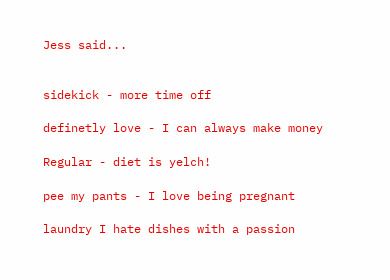Jess said...


sidekick - more time off

definetly love - I can always make money

Regular - diet is yelch!

pee my pants - I love being pregnant

laundry I hate dishes with a passion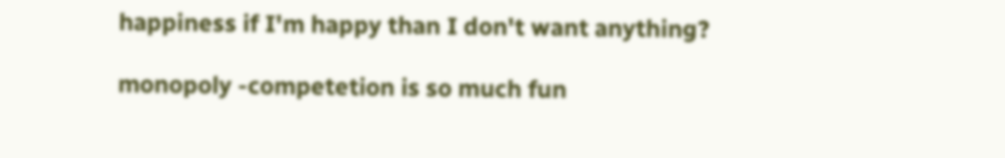happiness if I'm happy than I don't want anything?

monopoly -competetion is so much fun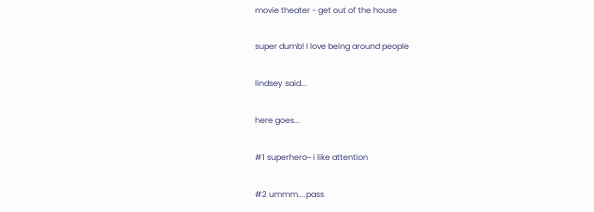movie theater - get out of the house

super dumb! I love being around people

lindsey said...

here goes...

#1 superhero~ i like attention

#2 ummm....pass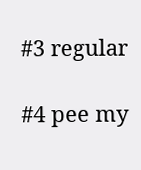#3 regular

#4 pee my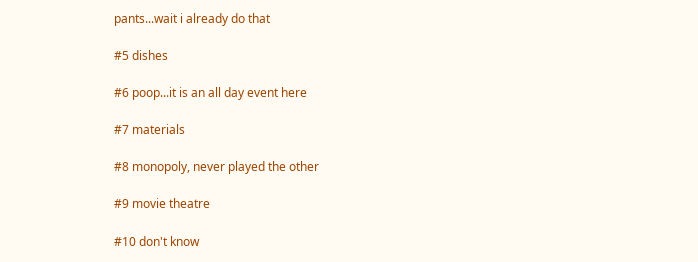pants...wait i already do that

#5 dishes

#6 poop...it is an all day event here

#7 materials

#8 monopoly, never played the other

#9 movie theatre

#10 don't know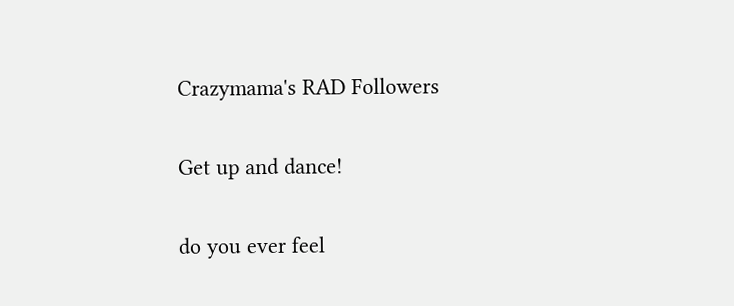Crazymama's RAD Followers

Get up and dance!

do you ever feel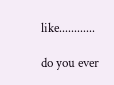like............

do you ever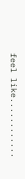feel like............